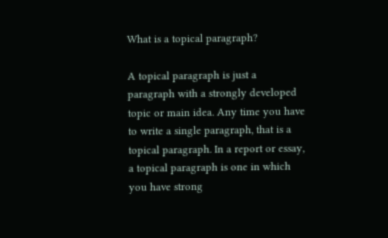What is a topical paragraph?

A topical paragraph is just a paragraph with a strongly developed topic or main idea. Any time you have to write a single paragraph, that is a topical paragraph. In a report or essay, a topical paragraph is one in which you have strong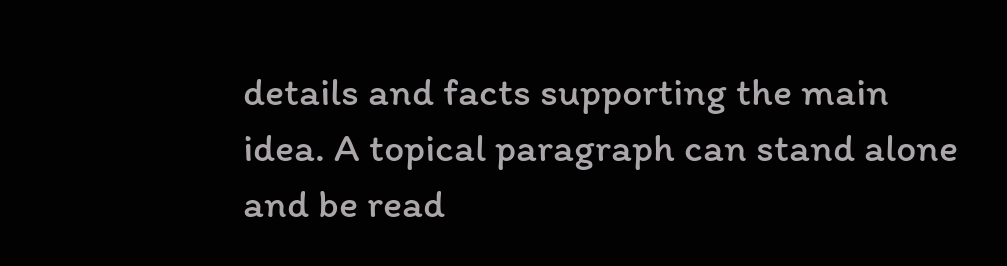details and facts supporting the main idea. A topical paragraph can stand alone and be read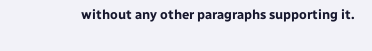without any other paragraphs supporting it.